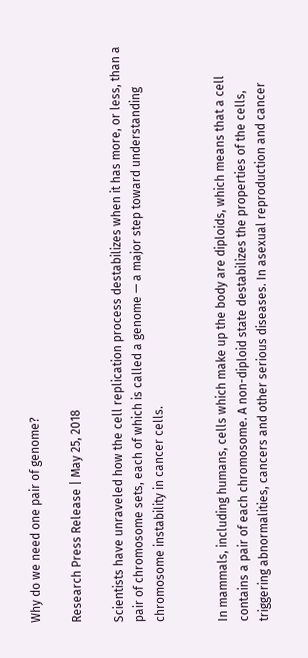Why do we need one pair of genome?

Research Press Release | May 25, 2018

Scientists have unraveled how the cell replication process destabilizes when it has more, or less, than a pair of chromosome sets, each of which is called a genome — a major step toward understanding chromosome instability in cancer cells.


In mammals, including humans, cells which make up the body are diploids, which means that a cell contains a pair of each chromosome. A non-diploid state destabilizes the properties of the cells, triggering abnormalities, cancers and other serious diseases. In asexual reproduction and cancer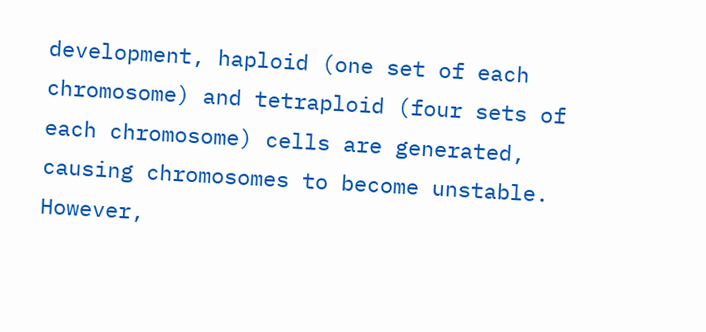development, haploid (one set of each chromosome) and tetraploid (four sets of each chromosome) cells are generated, causing chromosomes to become unstable. However,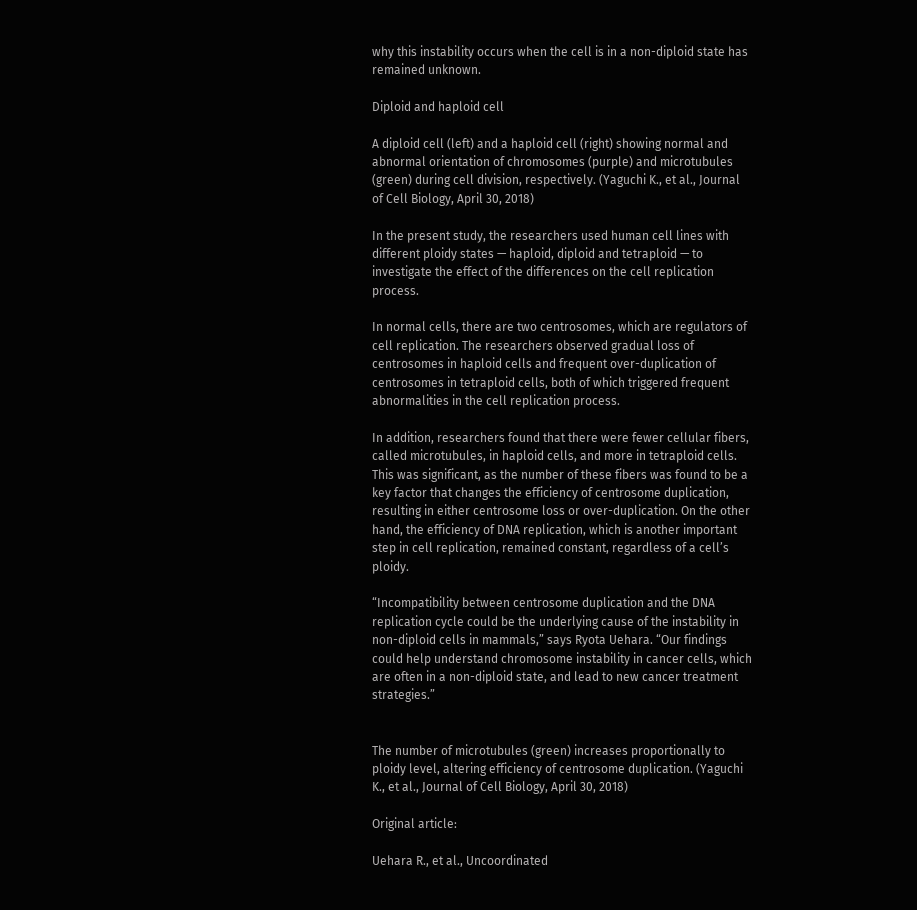why this instability occurs when the cell is in a non-diploid state has remained unknown.

Diploid and haploid cell

A diploid cell (left) and a haploid cell (right) showing normal and abnormal orientation of chromosomes (purple) and microtubules (green) during cell division, respectively. (Yaguchi K., et al., Journal of Cell Biology, April 30, 2018)

In the present study, the researchers used human cell lines with different ploidy states — haploid, diploid and tetraploid — to investigate the effect of the differences on the cell replication process.

In normal cells, there are two centrosomes, which are regulators of cell replication. The researchers observed gradual loss of centrosomes in haploid cells and frequent over-duplication of centrosomes in tetraploid cells, both of which triggered frequent abnormalities in the cell replication process.

In addition, researchers found that there were fewer cellular fibers, called microtubules, in haploid cells, and more in tetraploid cells. This was significant, as the number of these fibers was found to be a key factor that changes the efficiency of centrosome duplication, resulting in either centrosome loss or over-duplication. On the other hand, the efficiency of DNA replication, which is another important step in cell replication, remained constant, regardless of a cell’s ploidy.

“Incompatibility between centrosome duplication and the DNA replication cycle could be the underlying cause of the instability in non-diploid cells in mammals,” says Ryota Uehara. “Our findings could help understand chromosome instability in cancer cells, which are often in a non-diploid state, and lead to new cancer treatment strategies.”


The number of microtubules (green) increases proportionally to ploidy level, altering efficiency of centrosome duplication. (Yaguchi K., et al., Journal of Cell Biology, April 30, 2018)

Original article:

Uehara R., et al., Uncoordinated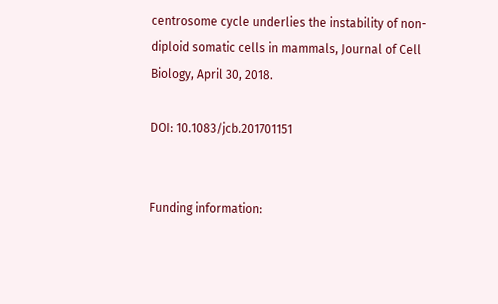centrosome cycle underlies the instability of non-diploid somatic cells in mammals, Journal of Cell Biology, April 30, 2018.

DOI: 10.1083/jcb.201701151


Funding information: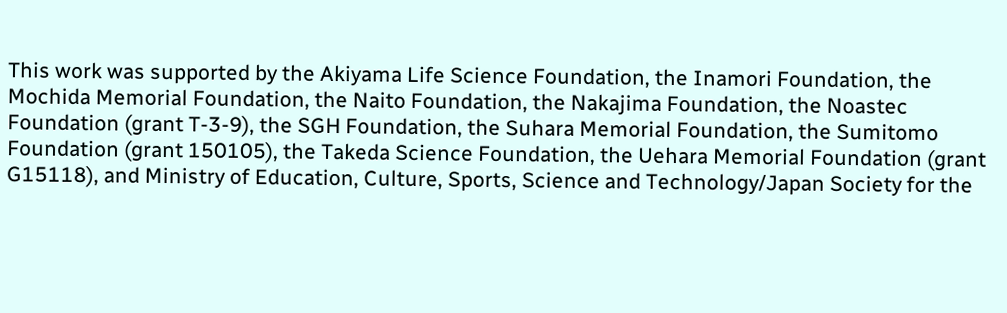This work was supported by the Akiyama Life Science Foundation, the Inamori Foundation, the Mochida Memorial Foundation, the Naito Foundation, the Nakajima Foundation, the Noastec Foundation (grant T-3-9), the SGH Foundation, the Suhara Memorial Foundation, the Sumitomo Foundation (grant 150105), the Takeda Science Foundation, the Uehara Memorial Foundation (grant G15118), and Ministry of Education, Culture, Sports, Science and Technology/Japan Society for the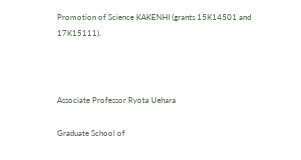Promotion of Science KAKENHI (grants 15K14501 and 17K15111).



Associate Professor Ryota Uehara

Graduate School of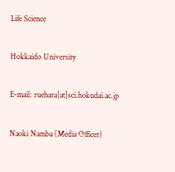Life Science

Hokkaido University

E-mail: ruehara[at]sci.hokudai.ac.jp

Naoki Namba (Media Officer)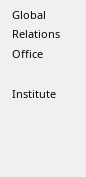Global Relations Office

Institute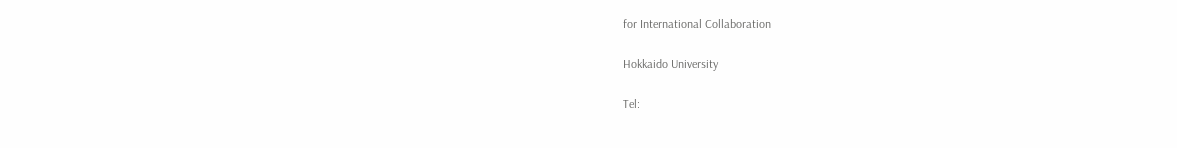for International Collaboration

Hokkaido University

Tel: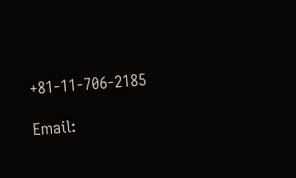+81-11-706-2185

Email: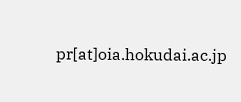pr[at]oia.hokudai.ac.jp